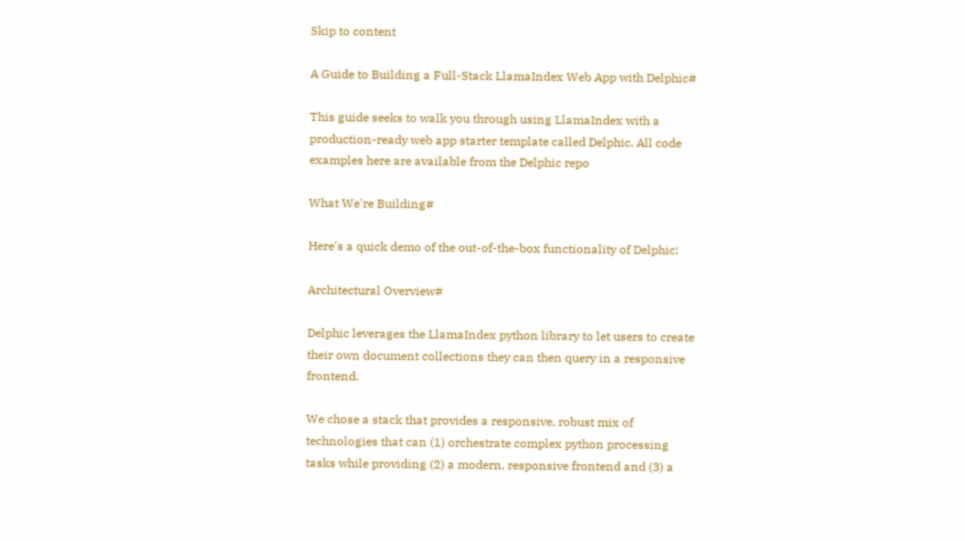Skip to content

A Guide to Building a Full-Stack LlamaIndex Web App with Delphic#

This guide seeks to walk you through using LlamaIndex with a production-ready web app starter template called Delphic. All code examples here are available from the Delphic repo

What We're Building#

Here's a quick demo of the out-of-the-box functionality of Delphic:

Architectural Overview#

Delphic leverages the LlamaIndex python library to let users to create their own document collections they can then query in a responsive frontend.

We chose a stack that provides a responsive, robust mix of technologies that can (1) orchestrate complex python processing tasks while providing (2) a modern, responsive frontend and (3) a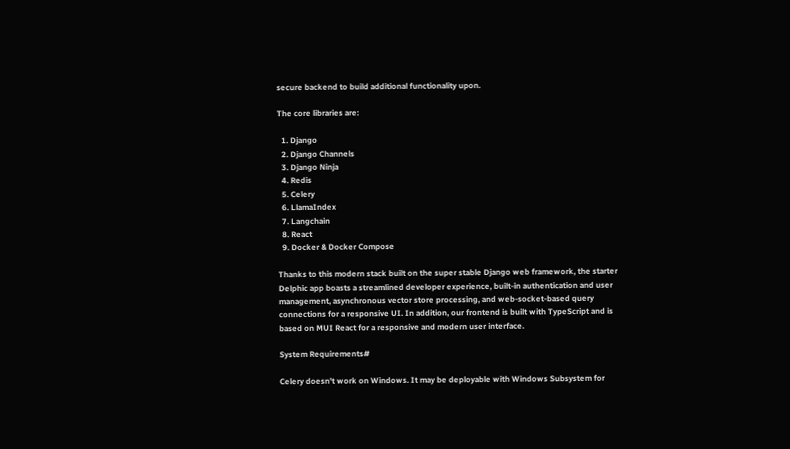secure backend to build additional functionality upon.

The core libraries are:

  1. Django
  2. Django Channels
  3. Django Ninja
  4. Redis
  5. Celery
  6. LlamaIndex
  7. Langchain
  8. React
  9. Docker & Docker Compose

Thanks to this modern stack built on the super stable Django web framework, the starter Delphic app boasts a streamlined developer experience, built-in authentication and user management, asynchronous vector store processing, and web-socket-based query connections for a responsive UI. In addition, our frontend is built with TypeScript and is based on MUI React for a responsive and modern user interface.

System Requirements#

Celery doesn't work on Windows. It may be deployable with Windows Subsystem for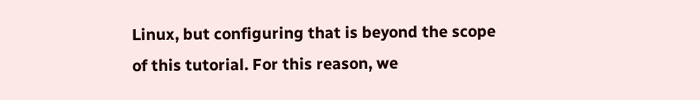Linux, but configuring that is beyond the scope of this tutorial. For this reason, we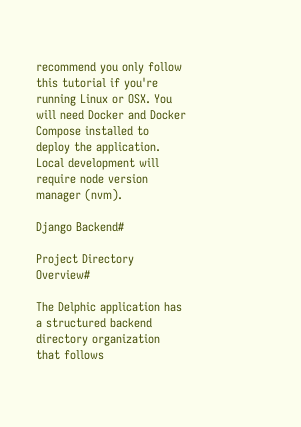recommend you only follow this tutorial if you're running Linux or OSX. You will need Docker and Docker Compose installed to deploy the application. Local development will require node version manager (nvm).

Django Backend#

Project Directory Overview#

The Delphic application has a structured backend directory organization that follows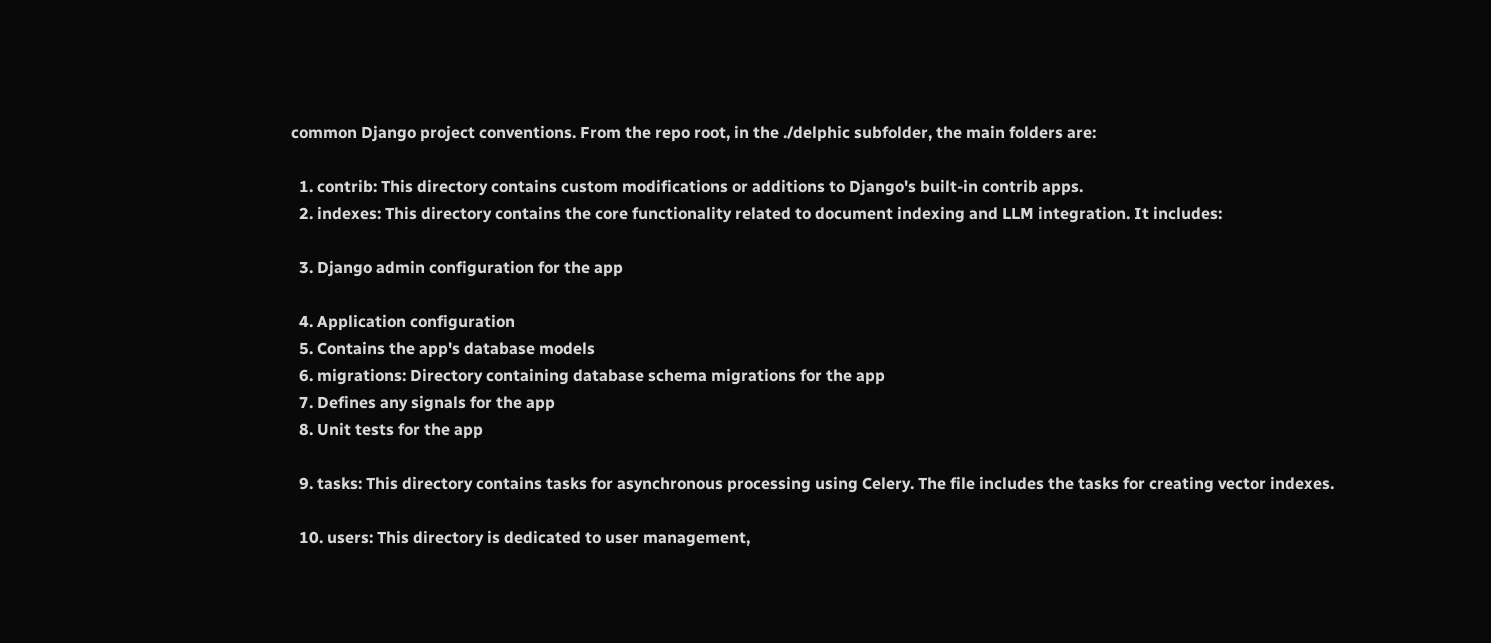common Django project conventions. From the repo root, in the ./delphic subfolder, the main folders are:

  1. contrib: This directory contains custom modifications or additions to Django's built-in contrib apps.
  2. indexes: This directory contains the core functionality related to document indexing and LLM integration. It includes:

  3. Django admin configuration for the app

  4. Application configuration
  5. Contains the app's database models
  6. migrations: Directory containing database schema migrations for the app
  7. Defines any signals for the app
  8. Unit tests for the app

  9. tasks: This directory contains tasks for asynchronous processing using Celery. The file includes the tasks for creating vector indexes.

  10. users: This directory is dedicated to user management,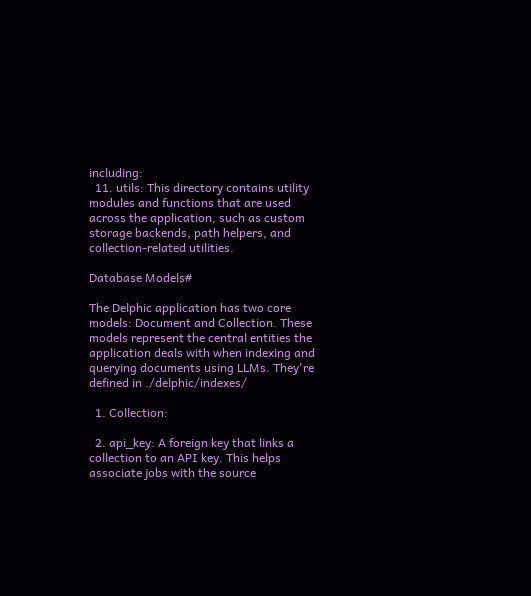including:
  11. utils: This directory contains utility modules and functions that are used across the application, such as custom storage backends, path helpers, and collection-related utilities.

Database Models#

The Delphic application has two core models: Document and Collection. These models represent the central entities the application deals with when indexing and querying documents using LLMs. They're defined in ./delphic/indexes/

  1. Collection:

  2. api_key: A foreign key that links a collection to an API key. This helps associate jobs with the source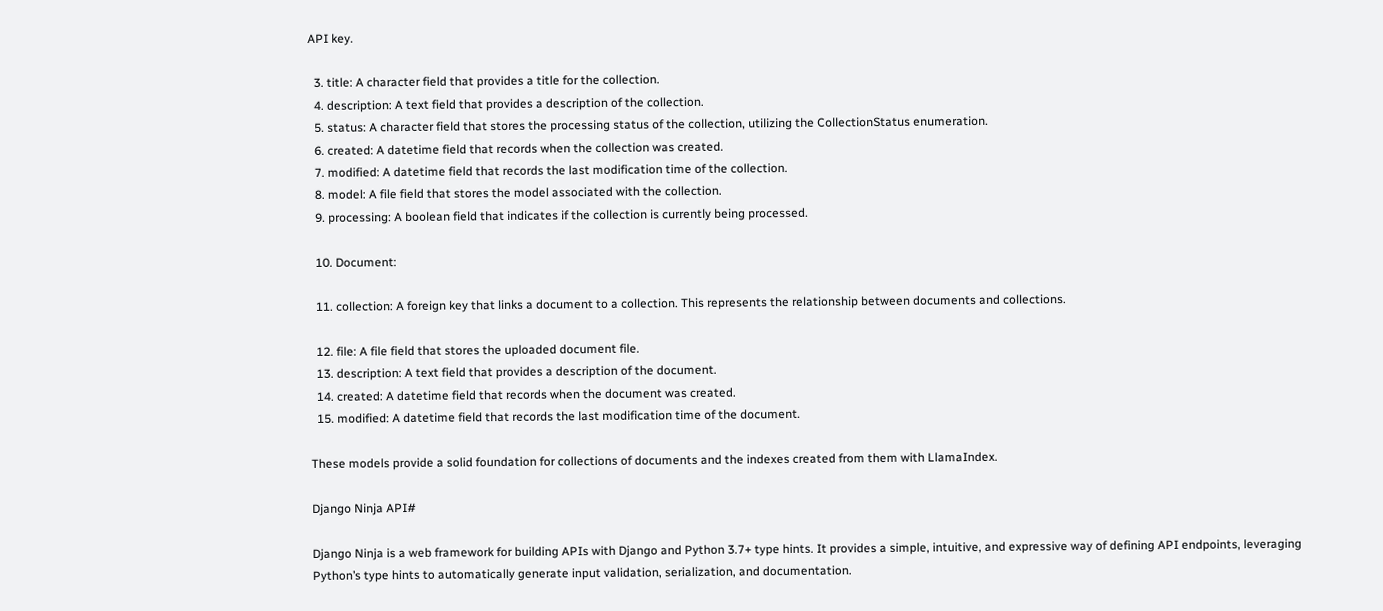API key.

  3. title: A character field that provides a title for the collection.
  4. description: A text field that provides a description of the collection.
  5. status: A character field that stores the processing status of the collection, utilizing the CollectionStatus enumeration.
  6. created: A datetime field that records when the collection was created.
  7. modified: A datetime field that records the last modification time of the collection.
  8. model: A file field that stores the model associated with the collection.
  9. processing: A boolean field that indicates if the collection is currently being processed.

  10. Document:

  11. collection: A foreign key that links a document to a collection. This represents the relationship between documents and collections.

  12. file: A file field that stores the uploaded document file.
  13. description: A text field that provides a description of the document.
  14. created: A datetime field that records when the document was created.
  15. modified: A datetime field that records the last modification time of the document.

These models provide a solid foundation for collections of documents and the indexes created from them with LlamaIndex.

Django Ninja API#

Django Ninja is a web framework for building APIs with Django and Python 3.7+ type hints. It provides a simple, intuitive, and expressive way of defining API endpoints, leveraging Python’s type hints to automatically generate input validation, serialization, and documentation.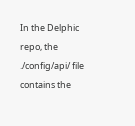In the Delphic repo, the ./config/api/ file contains the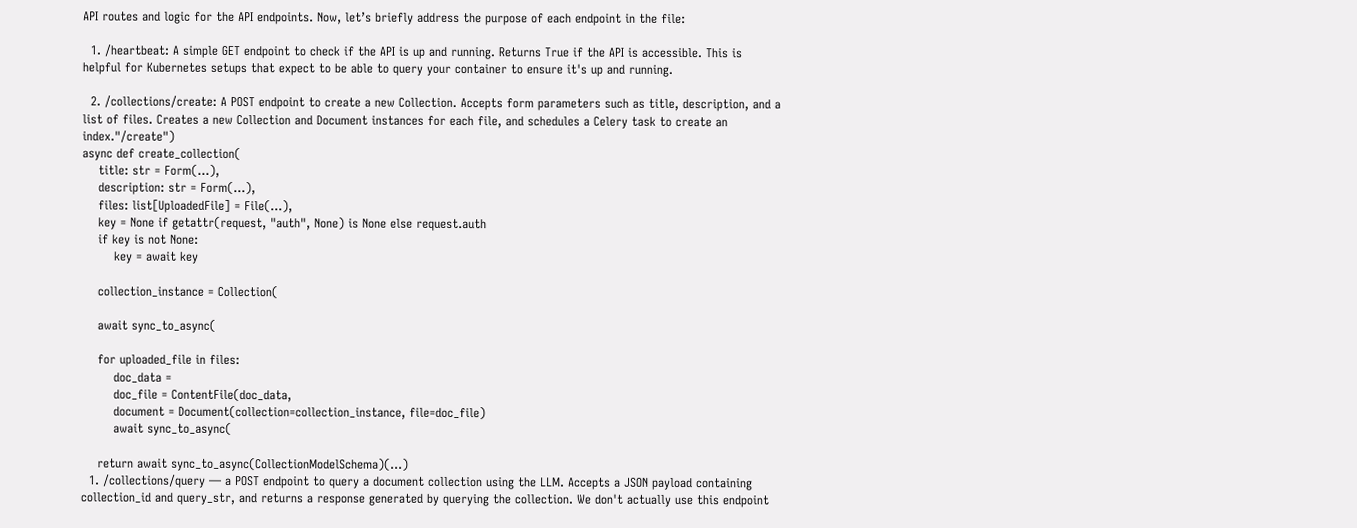API routes and logic for the API endpoints. Now, let’s briefly address the purpose of each endpoint in the file:

  1. /heartbeat: A simple GET endpoint to check if the API is up and running. Returns True if the API is accessible. This is helpful for Kubernetes setups that expect to be able to query your container to ensure it's up and running.

  2. /collections/create: A POST endpoint to create a new Collection. Accepts form parameters such as title, description, and a list of files. Creates a new Collection and Document instances for each file, and schedules a Celery task to create an index."/create")
async def create_collection(
    title: str = Form(...),
    description: str = Form(...),
    files: list[UploadedFile] = File(...),
    key = None if getattr(request, "auth", None) is None else request.auth
    if key is not None:
        key = await key

    collection_instance = Collection(

    await sync_to_async(

    for uploaded_file in files:
        doc_data =
        doc_file = ContentFile(doc_data,
        document = Document(collection=collection_instance, file=doc_file)
        await sync_to_async(

    return await sync_to_async(CollectionModelSchema)(...)
  1. /collections/query — a POST endpoint to query a document collection using the LLM. Accepts a JSON payload containing collection_id and query_str, and returns a response generated by querying the collection. We don't actually use this endpoint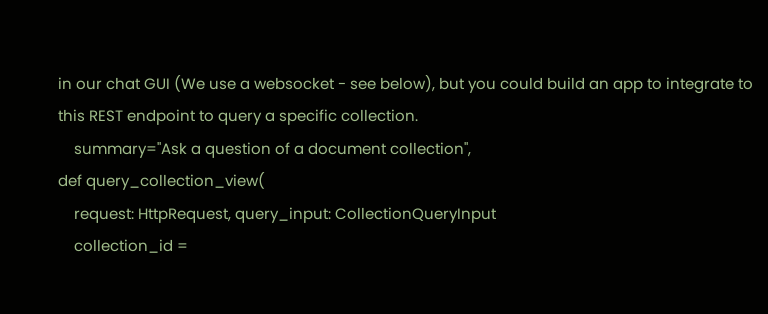in our chat GUI (We use a websocket - see below), but you could build an app to integrate to this REST endpoint to query a specific collection.
    summary="Ask a question of a document collection",
def query_collection_view(
    request: HttpRequest, query_input: CollectionQueryInput
    collection_id =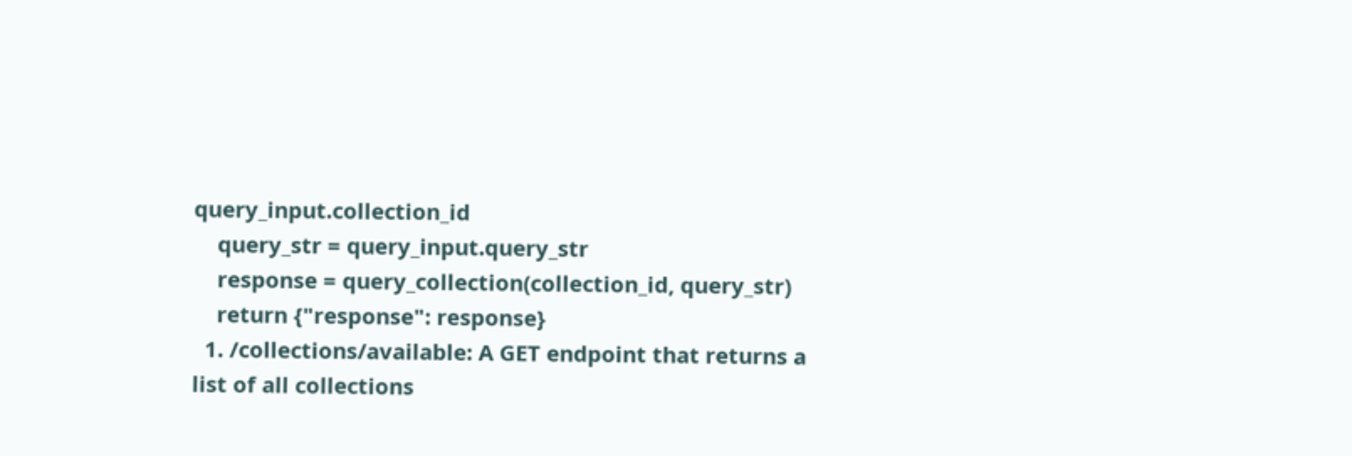query_input.collection_id
    query_str = query_input.query_str
    response = query_collection(collection_id, query_str)
    return {"response": response}
  1. /collections/available: A GET endpoint that returns a list of all collections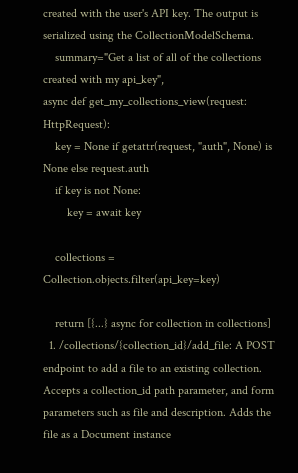created with the user's API key. The output is serialized using the CollectionModelSchema.
    summary="Get a list of all of the collections created with my api_key",
async def get_my_collections_view(request: HttpRequest):
    key = None if getattr(request, "auth", None) is None else request.auth
    if key is not None:
        key = await key

    collections = Collection.objects.filter(api_key=key)

    return [{...} async for collection in collections]
  1. /collections/{collection_id}/add_file: A POST endpoint to add a file to an existing collection. Accepts a collection_id path parameter, and form parameters such as file and description. Adds the file as a Document instance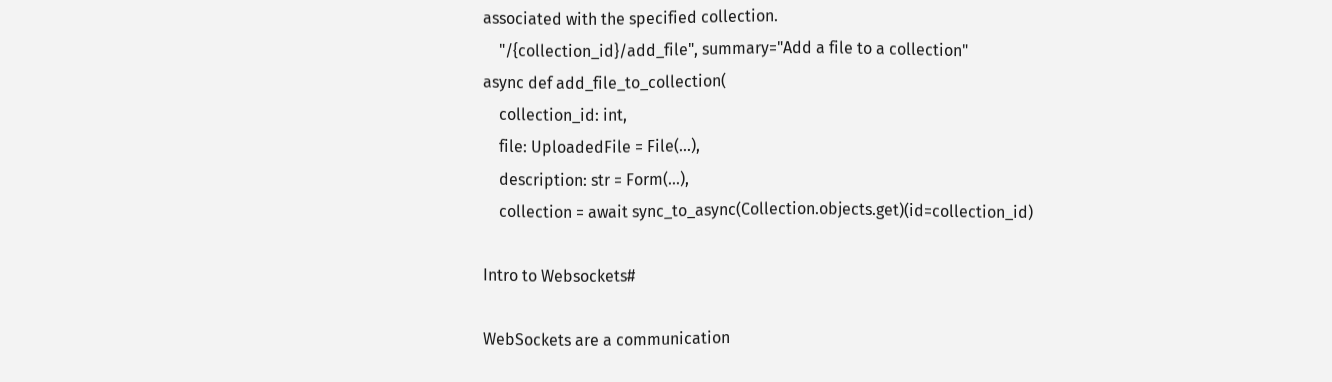associated with the specified collection.
    "/{collection_id}/add_file", summary="Add a file to a collection"
async def add_file_to_collection(
    collection_id: int,
    file: UploadedFile = File(...),
    description: str = Form(...),
    collection = await sync_to_async(Collection.objects.get)(id=collection_id)

Intro to Websockets#

WebSockets are a communication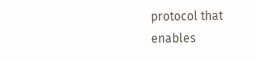protocol that enables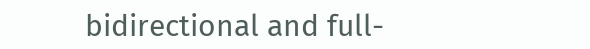bidirectional and full-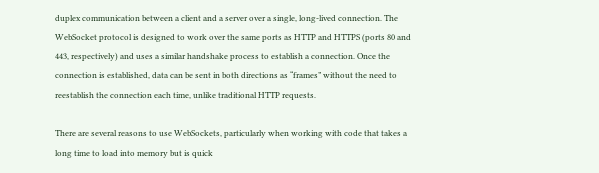duplex communication between a client and a server over a single, long-lived connection. The WebSocket protocol is designed to work over the same ports as HTTP and HTTPS (ports 80 and 443, respectively) and uses a similar handshake process to establish a connection. Once the connection is established, data can be sent in both directions as “frames” without the need to reestablish the connection each time, unlike traditional HTTP requests.

There are several reasons to use WebSockets, particularly when working with code that takes a long time to load into memory but is quick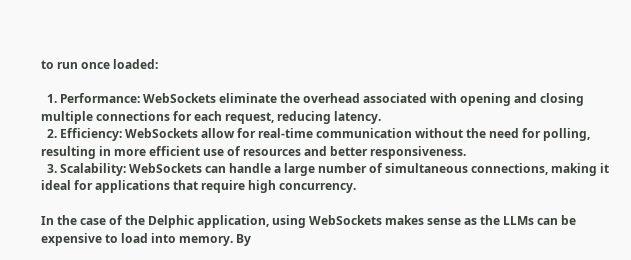to run once loaded:

  1. Performance: WebSockets eliminate the overhead associated with opening and closing multiple connections for each request, reducing latency.
  2. Efficiency: WebSockets allow for real-time communication without the need for polling, resulting in more efficient use of resources and better responsiveness.
  3. Scalability: WebSockets can handle a large number of simultaneous connections, making it ideal for applications that require high concurrency.

In the case of the Delphic application, using WebSockets makes sense as the LLMs can be expensive to load into memory. By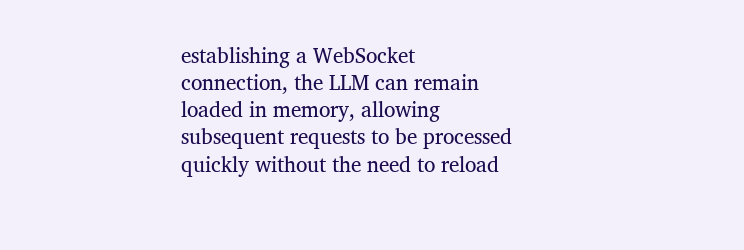establishing a WebSocket connection, the LLM can remain loaded in memory, allowing subsequent requests to be processed quickly without the need to reload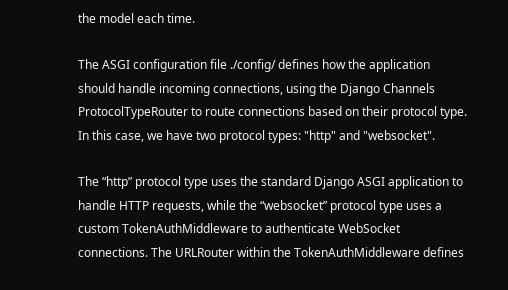the model each time.

The ASGI configuration file ./config/ defines how the application should handle incoming connections, using the Django Channels ProtocolTypeRouter to route connections based on their protocol type. In this case, we have two protocol types: "http" and "websocket".

The “http” protocol type uses the standard Django ASGI application to handle HTTP requests, while the “websocket” protocol type uses a custom TokenAuthMiddleware to authenticate WebSocket connections. The URLRouter within the TokenAuthMiddleware defines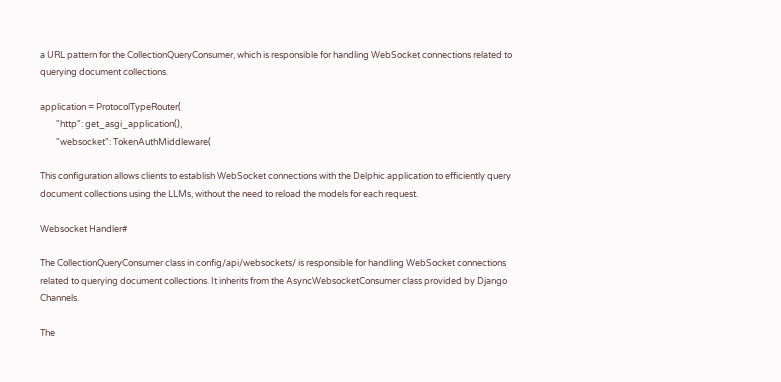a URL pattern for the CollectionQueryConsumer, which is responsible for handling WebSocket connections related to querying document collections.

application = ProtocolTypeRouter(
        "http": get_asgi_application(),
        "websocket": TokenAuthMiddleware(

This configuration allows clients to establish WebSocket connections with the Delphic application to efficiently query document collections using the LLMs, without the need to reload the models for each request.

Websocket Handler#

The CollectionQueryConsumer class in config/api/websockets/ is responsible for handling WebSocket connections related to querying document collections. It inherits from the AsyncWebsocketConsumer class provided by Django Channels.

The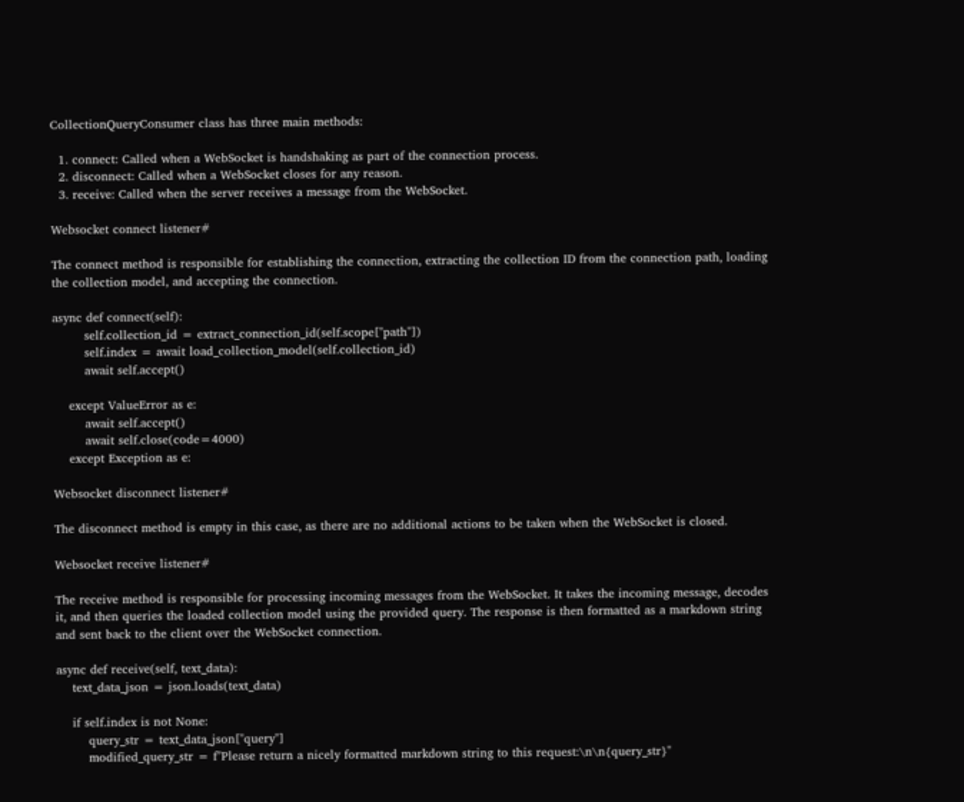CollectionQueryConsumer class has three main methods:

  1. connect: Called when a WebSocket is handshaking as part of the connection process.
  2. disconnect: Called when a WebSocket closes for any reason.
  3. receive: Called when the server receives a message from the WebSocket.

Websocket connect listener#

The connect method is responsible for establishing the connection, extracting the collection ID from the connection path, loading the collection model, and accepting the connection.

async def connect(self):
        self.collection_id = extract_connection_id(self.scope["path"])
        self.index = await load_collection_model(self.collection_id)
        await self.accept()

    except ValueError as e:
        await self.accept()
        await self.close(code=4000)
    except Exception as e:

Websocket disconnect listener#

The disconnect method is empty in this case, as there are no additional actions to be taken when the WebSocket is closed.

Websocket receive listener#

The receive method is responsible for processing incoming messages from the WebSocket. It takes the incoming message, decodes it, and then queries the loaded collection model using the provided query. The response is then formatted as a markdown string and sent back to the client over the WebSocket connection.

async def receive(self, text_data):
    text_data_json = json.loads(text_data)

    if self.index is not None:
        query_str = text_data_json["query"]
        modified_query_str = f"Please return a nicely formatted markdown string to this request:\n\n{query_str}"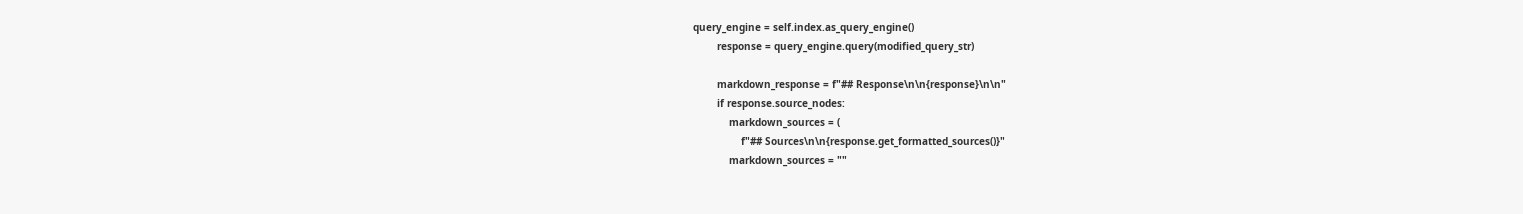query_engine = self.index.as_query_engine()
        response = query_engine.query(modified_query_str)

        markdown_response = f"## Response\n\n{response}\n\n"
        if response.source_nodes:
            markdown_sources = (
                f"## Sources\n\n{response.get_formatted_sources()}"
            markdown_sources = ""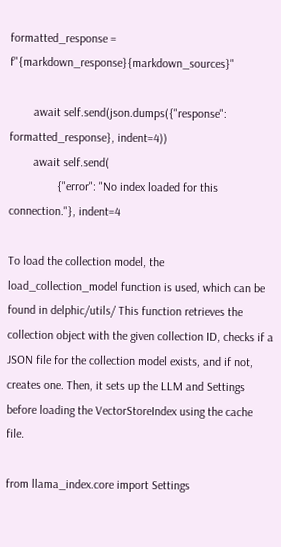formatted_response = f"{markdown_response}{markdown_sources}"

        await self.send(json.dumps({"response": formatted_response}, indent=4))
        await self.send(
                {"error": "No index loaded for this connection."}, indent=4

To load the collection model, the load_collection_model function is used, which can be found in delphic/utils/ This function retrieves the collection object with the given collection ID, checks if a JSON file for the collection model exists, and if not, creates one. Then, it sets up the LLM and Settings before loading the VectorStoreIndex using the cache file.

from llama_index.core import Settings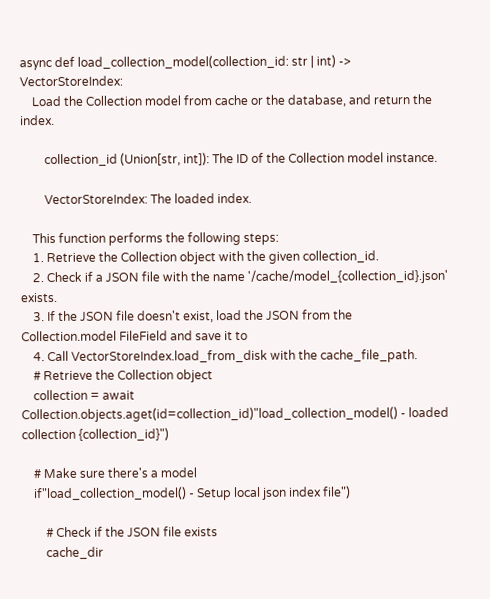async def load_collection_model(collection_id: str | int) -> VectorStoreIndex:
    Load the Collection model from cache or the database, and return the index.

        collection_id (Union[str, int]): The ID of the Collection model instance.

        VectorStoreIndex: The loaded index.

    This function performs the following steps:
    1. Retrieve the Collection object with the given collection_id.
    2. Check if a JSON file with the name '/cache/model_{collection_id}.json' exists.
    3. If the JSON file doesn't exist, load the JSON from the Collection.model FileField and save it to
    4. Call VectorStoreIndex.load_from_disk with the cache_file_path.
    # Retrieve the Collection object
    collection = await Collection.objects.aget(id=collection_id)"load_collection_model() - loaded collection {collection_id}")

    # Make sure there's a model
    if"load_collection_model() - Setup local json index file")

        # Check if the JSON file exists
        cache_dir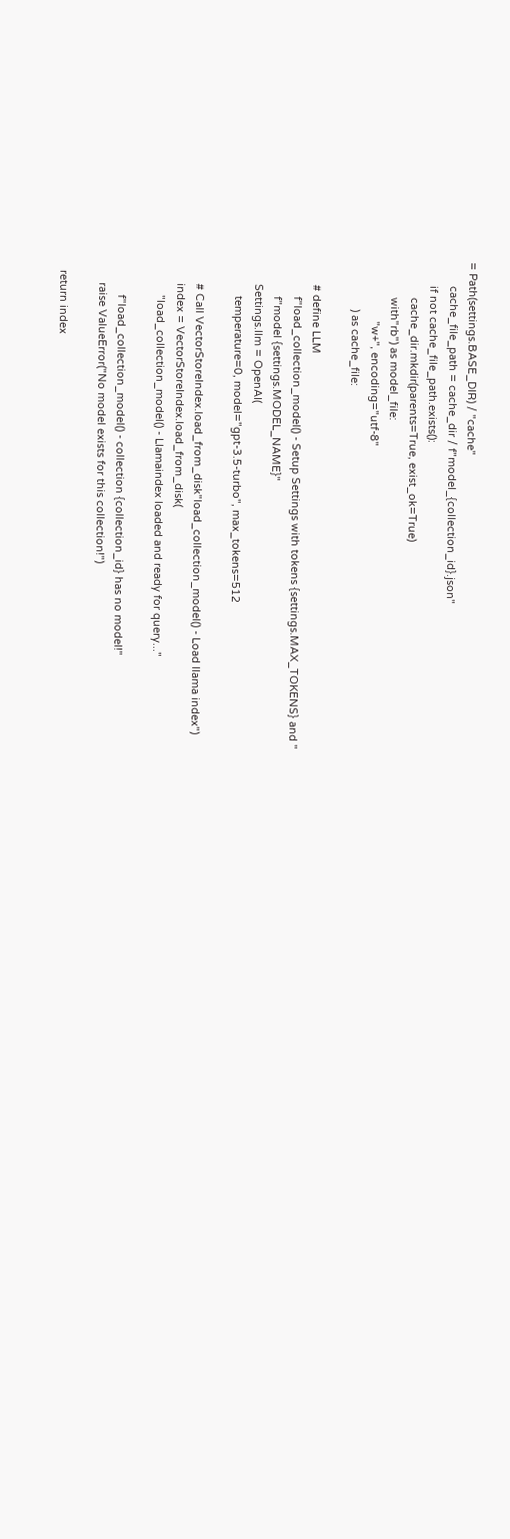= Path(settings.BASE_DIR) / "cache"
        cache_file_path = cache_dir / f"model_{collection_id}.json"
        if not cache_file_path.exists():
            cache_dir.mkdir(parents=True, exist_ok=True)
            with"rb") as model_file:
                    "w+", encoding="utf-8"
                ) as cache_file:

        # define LLM
            f"load_collection_model() - Setup Settings with tokens {settings.MAX_TOKENS} and "
            f"model {settings.MODEL_NAME}"
        Settings.llm = OpenAI(
            temperature=0, model="gpt-3.5-turbo", max_tokens=512

        # Call VectorStoreIndex.load_from_disk"load_collection_model() - Load llama index")
        index = VectorStoreIndex.load_from_disk(
            "load_collection_model() - Llamaindex loaded and ready for query..."

            f"load_collection_model() - collection {collection_id} has no model!"
        raise ValueError("No model exists for this collection!")

    return index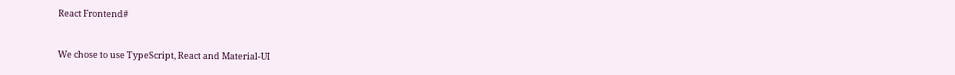React Frontend#


We chose to use TypeScript, React and Material-UI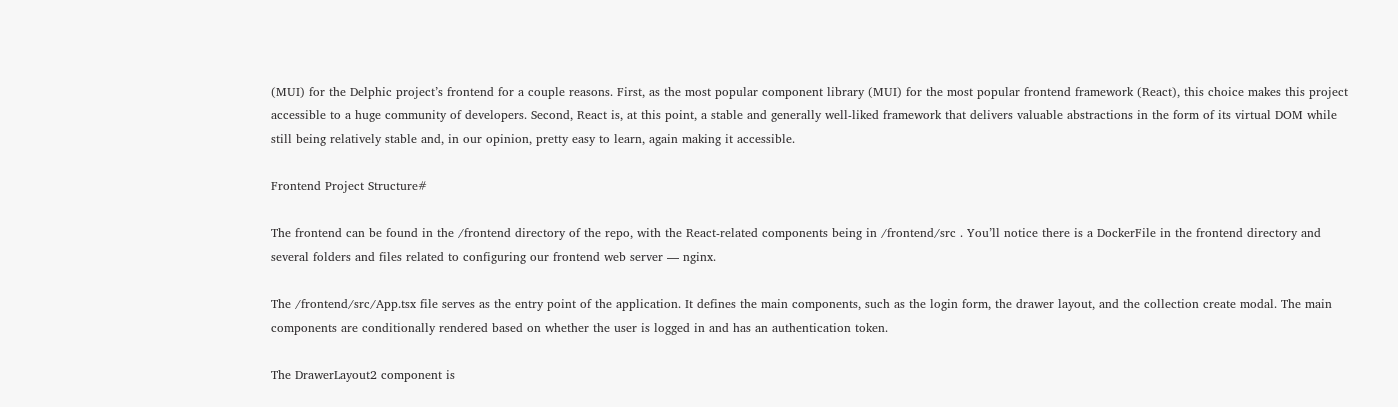(MUI) for the Delphic project’s frontend for a couple reasons. First, as the most popular component library (MUI) for the most popular frontend framework (React), this choice makes this project accessible to a huge community of developers. Second, React is, at this point, a stable and generally well-liked framework that delivers valuable abstractions in the form of its virtual DOM while still being relatively stable and, in our opinion, pretty easy to learn, again making it accessible.

Frontend Project Structure#

The frontend can be found in the /frontend directory of the repo, with the React-related components being in /frontend/src . You’ll notice there is a DockerFile in the frontend directory and several folders and files related to configuring our frontend web server — nginx.

The /frontend/src/App.tsx file serves as the entry point of the application. It defines the main components, such as the login form, the drawer layout, and the collection create modal. The main components are conditionally rendered based on whether the user is logged in and has an authentication token.

The DrawerLayout2 component is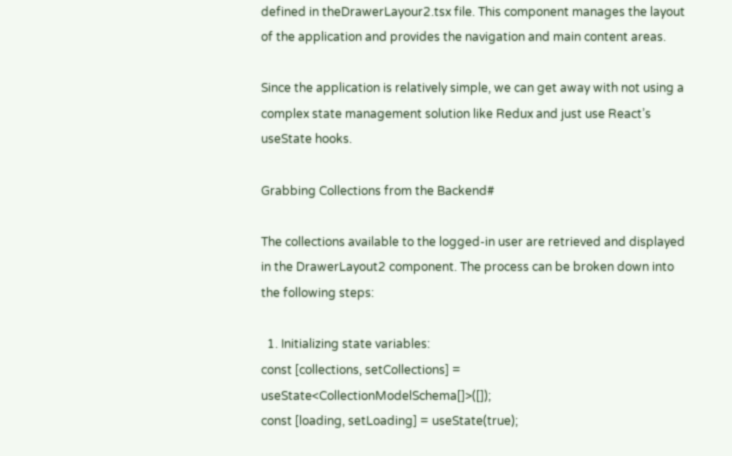defined in theDrawerLayour2.tsx file. This component manages the layout of the application and provides the navigation and main content areas.

Since the application is relatively simple, we can get away with not using a complex state management solution like Redux and just use React’s useState hooks.

Grabbing Collections from the Backend#

The collections available to the logged-in user are retrieved and displayed in the DrawerLayout2 component. The process can be broken down into the following steps:

  1. Initializing state variables:
const [collections, setCollections] = useState<CollectionModelSchema[]>([]);
const [loading, setLoading] = useState(true);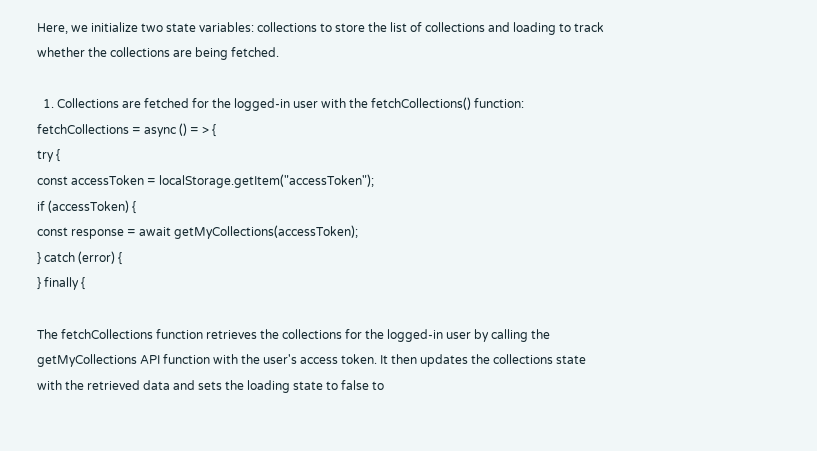Here, we initialize two state variables: collections to store the list of collections and loading to track whether the collections are being fetched.

  1. Collections are fetched for the logged-in user with the fetchCollections() function:
fetchCollections = async () = > {
try {
const accessToken = localStorage.getItem("accessToken");
if (accessToken) {
const response = await getMyCollections(accessToken);
} catch (error) {
} finally {

The fetchCollections function retrieves the collections for the logged-in user by calling the getMyCollections API function with the user's access token. It then updates the collections state with the retrieved data and sets the loading state to false to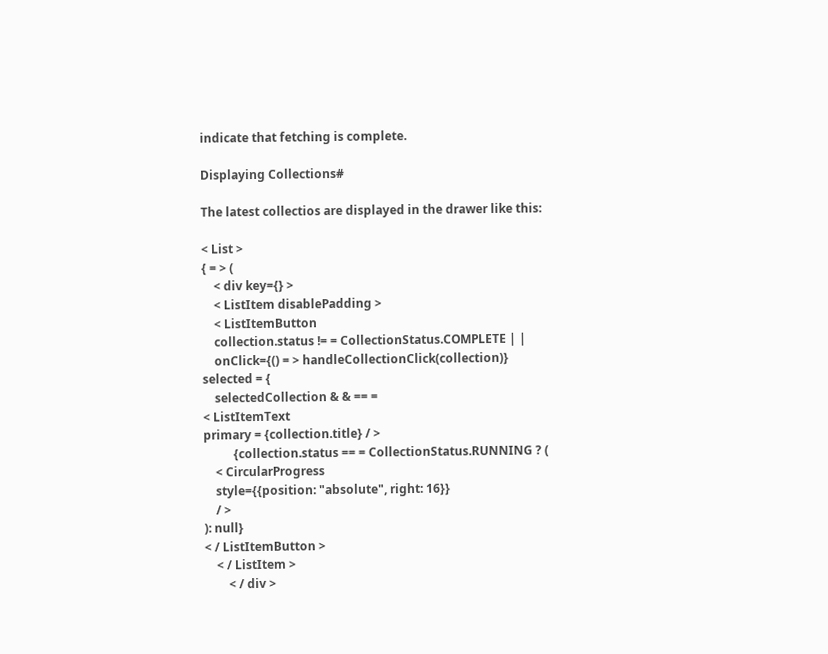indicate that fetching is complete.

Displaying Collections#

The latest collectios are displayed in the drawer like this:

< List >
{ = > (
    < div key={} >
    < ListItem disablePadding >
    < ListItemButton
    collection.status != = CollectionStatus.COMPLETE | |
    onClick={() = > handleCollectionClick(collection)}
selected = {
    selectedCollection & & == =
< ListItemText
primary = {collection.title} / >
          {collection.status == = CollectionStatus.RUNNING ? (
    < CircularProgress
    style={{position: "absolute", right: 16}}
    / >
): null}
< / ListItemButton >
    < / ListItem >
        < / div >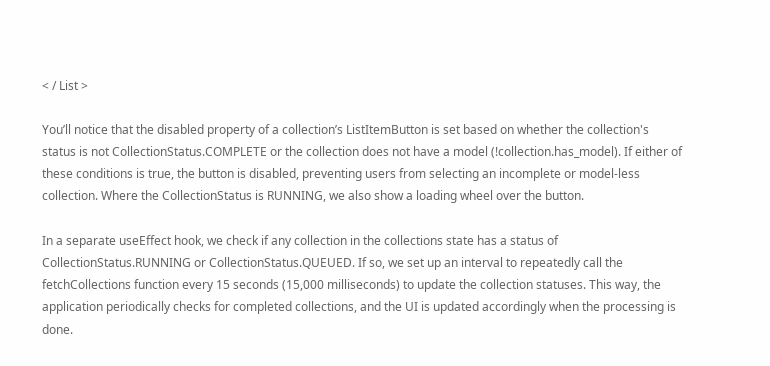< / List >

You’ll notice that the disabled property of a collection’s ListItemButton is set based on whether the collection's status is not CollectionStatus.COMPLETE or the collection does not have a model (!collection.has_model). If either of these conditions is true, the button is disabled, preventing users from selecting an incomplete or model-less collection. Where the CollectionStatus is RUNNING, we also show a loading wheel over the button.

In a separate useEffect hook, we check if any collection in the collections state has a status of CollectionStatus.RUNNING or CollectionStatus.QUEUED. If so, we set up an interval to repeatedly call the fetchCollections function every 15 seconds (15,000 milliseconds) to update the collection statuses. This way, the application periodically checks for completed collections, and the UI is updated accordingly when the processing is done.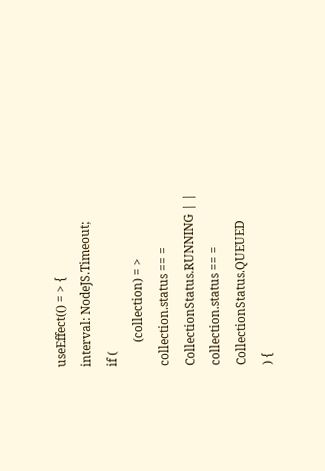useEffect(() = > {
interval: NodeJS.Timeout;
if (
        (collection) = >
collection.status == = CollectionStatus.RUNNING | |
collection.status == = CollectionStatus.QUEUED
) {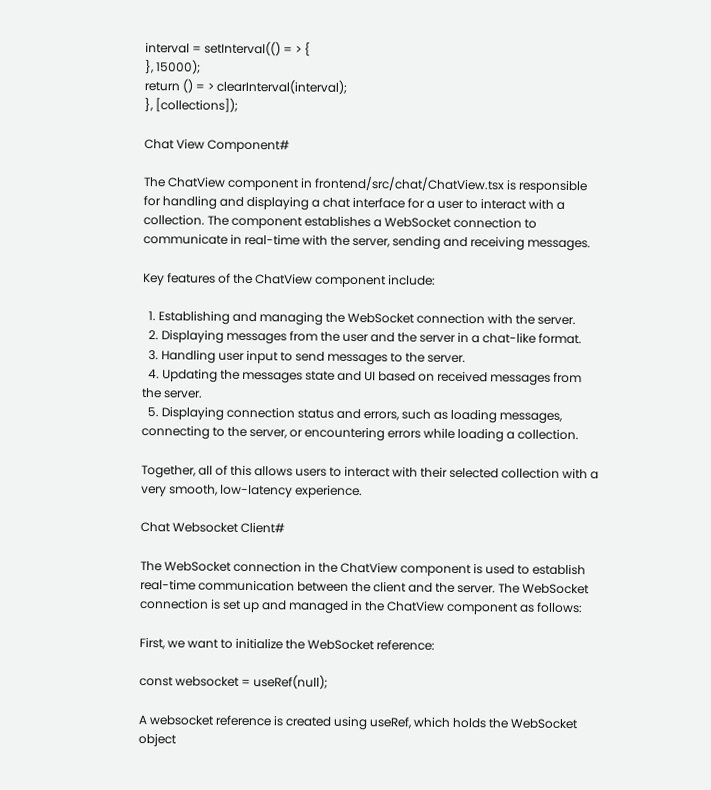interval = setInterval(() = > {
}, 15000);
return () = > clearInterval(interval);
}, [collections]);

Chat View Component#

The ChatView component in frontend/src/chat/ChatView.tsx is responsible for handling and displaying a chat interface for a user to interact with a collection. The component establishes a WebSocket connection to communicate in real-time with the server, sending and receiving messages.

Key features of the ChatView component include:

  1. Establishing and managing the WebSocket connection with the server.
  2. Displaying messages from the user and the server in a chat-like format.
  3. Handling user input to send messages to the server.
  4. Updating the messages state and UI based on received messages from the server.
  5. Displaying connection status and errors, such as loading messages, connecting to the server, or encountering errors while loading a collection.

Together, all of this allows users to interact with their selected collection with a very smooth, low-latency experience.

Chat Websocket Client#

The WebSocket connection in the ChatView component is used to establish real-time communication between the client and the server. The WebSocket connection is set up and managed in the ChatView component as follows:

First, we want to initialize the WebSocket reference:

const websocket = useRef(null);

A websocket reference is created using useRef, which holds the WebSocket object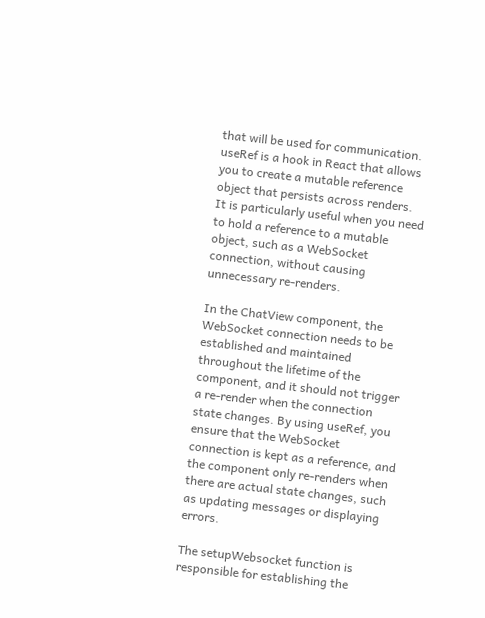that will be used for communication. useRef is a hook in React that allows you to create a mutable reference object that persists across renders. It is particularly useful when you need to hold a reference to a mutable object, such as a WebSocket connection, without causing unnecessary re-renders.

In the ChatView component, the WebSocket connection needs to be established and maintained throughout the lifetime of the component, and it should not trigger a re-render when the connection state changes. By using useRef, you ensure that the WebSocket connection is kept as a reference, and the component only re-renders when there are actual state changes, such as updating messages or displaying errors.

The setupWebsocket function is responsible for establishing the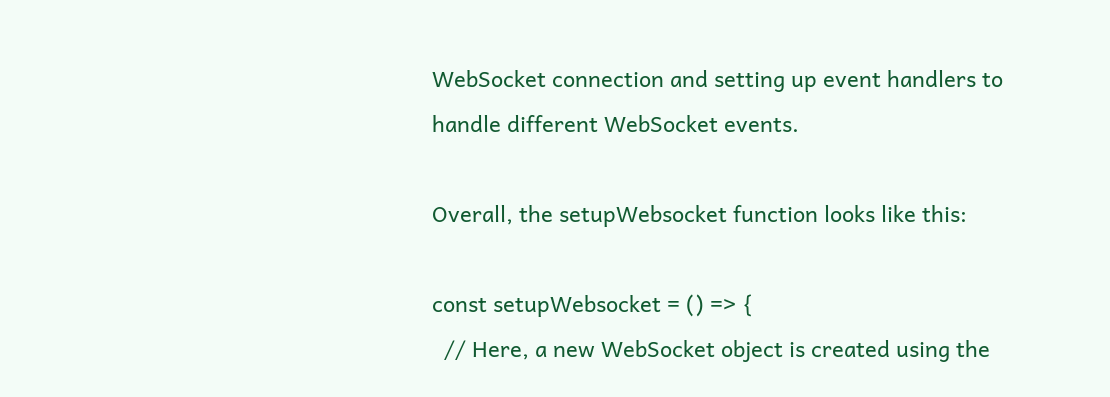WebSocket connection and setting up event handlers to handle different WebSocket events.

Overall, the setupWebsocket function looks like this:

const setupWebsocket = () => {
  // Here, a new WebSocket object is created using the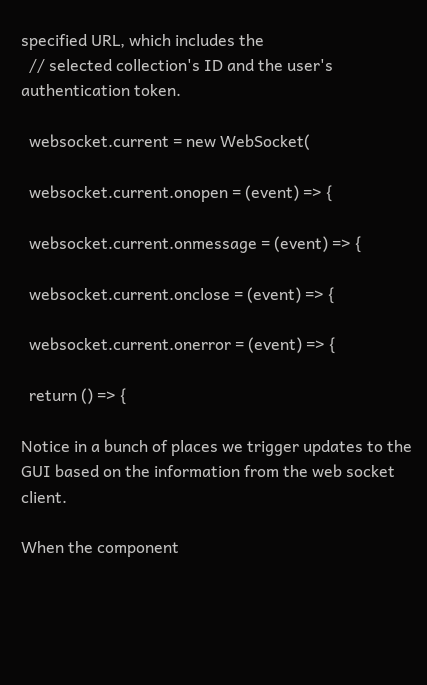specified URL, which includes the
  // selected collection's ID and the user's authentication token.

  websocket.current = new WebSocket(

  websocket.current.onopen = (event) => {

  websocket.current.onmessage = (event) => {

  websocket.current.onclose = (event) => {

  websocket.current.onerror = (event) => {

  return () => {

Notice in a bunch of places we trigger updates to the GUI based on the information from the web socket client.

When the component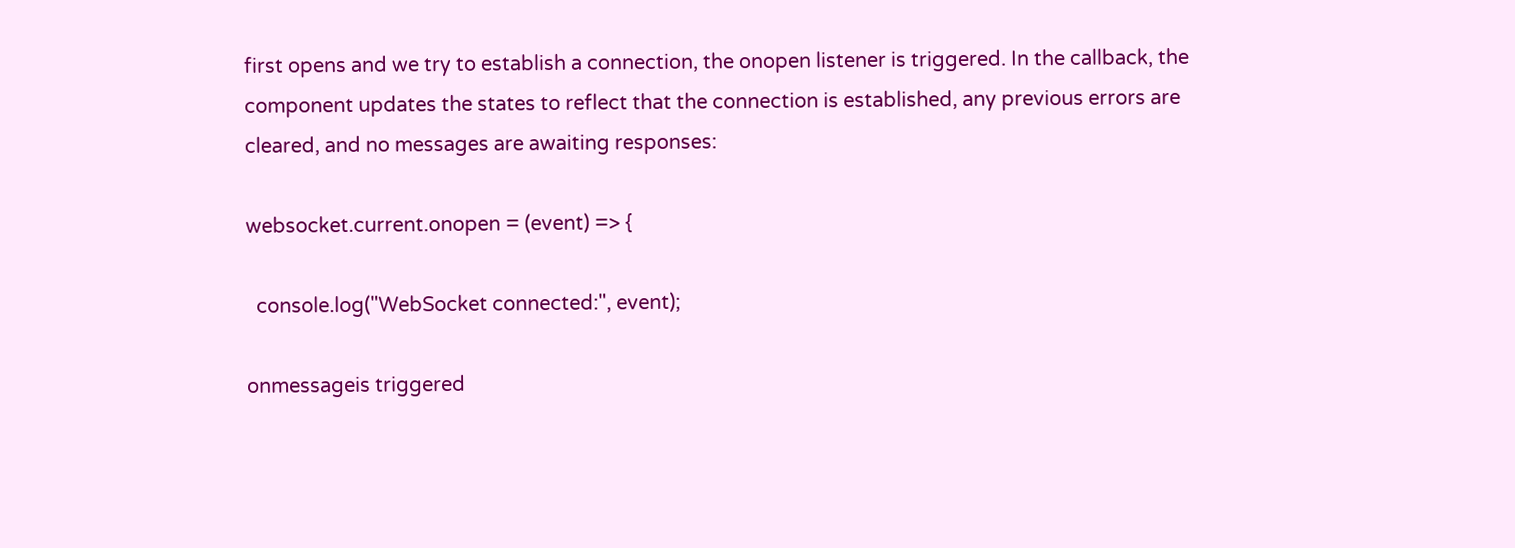first opens and we try to establish a connection, the onopen listener is triggered. In the callback, the component updates the states to reflect that the connection is established, any previous errors are cleared, and no messages are awaiting responses:

websocket.current.onopen = (event) => {

  console.log("WebSocket connected:", event);

onmessageis triggered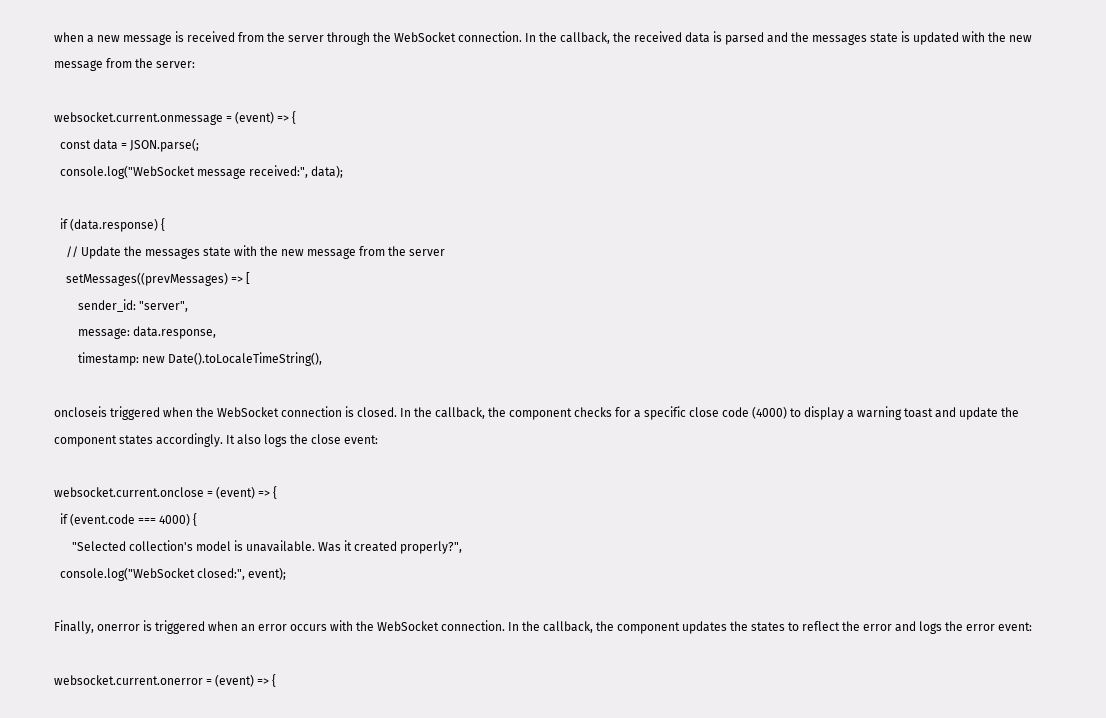when a new message is received from the server through the WebSocket connection. In the callback, the received data is parsed and the messages state is updated with the new message from the server:

websocket.current.onmessage = (event) => {
  const data = JSON.parse(;
  console.log("WebSocket message received:", data);

  if (data.response) {
    // Update the messages state with the new message from the server
    setMessages((prevMessages) => [
        sender_id: "server",
        message: data.response,
        timestamp: new Date().toLocaleTimeString(),

oncloseis triggered when the WebSocket connection is closed. In the callback, the component checks for a specific close code (4000) to display a warning toast and update the component states accordingly. It also logs the close event:

websocket.current.onclose = (event) => {
  if (event.code === 4000) {
      "Selected collection's model is unavailable. Was it created properly?",
  console.log("WebSocket closed:", event);

Finally, onerror is triggered when an error occurs with the WebSocket connection. In the callback, the component updates the states to reflect the error and logs the error event:

websocket.current.onerror = (event) => {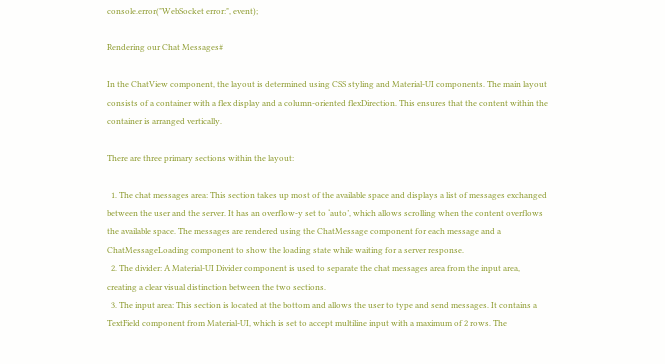console.error("WebSocket error:", event);

Rendering our Chat Messages#

In the ChatView component, the layout is determined using CSS styling and Material-UI components. The main layout consists of a container with a flex display and a column-oriented flexDirection. This ensures that the content within the container is arranged vertically.

There are three primary sections within the layout:

  1. The chat messages area: This section takes up most of the available space and displays a list of messages exchanged between the user and the server. It has an overflow-y set to ‘auto’, which allows scrolling when the content overflows the available space. The messages are rendered using the ChatMessage component for each message and a ChatMessageLoading component to show the loading state while waiting for a server response.
  2. The divider: A Material-UI Divider component is used to separate the chat messages area from the input area, creating a clear visual distinction between the two sections.
  3. The input area: This section is located at the bottom and allows the user to type and send messages. It contains a TextField component from Material-UI, which is set to accept multiline input with a maximum of 2 rows. The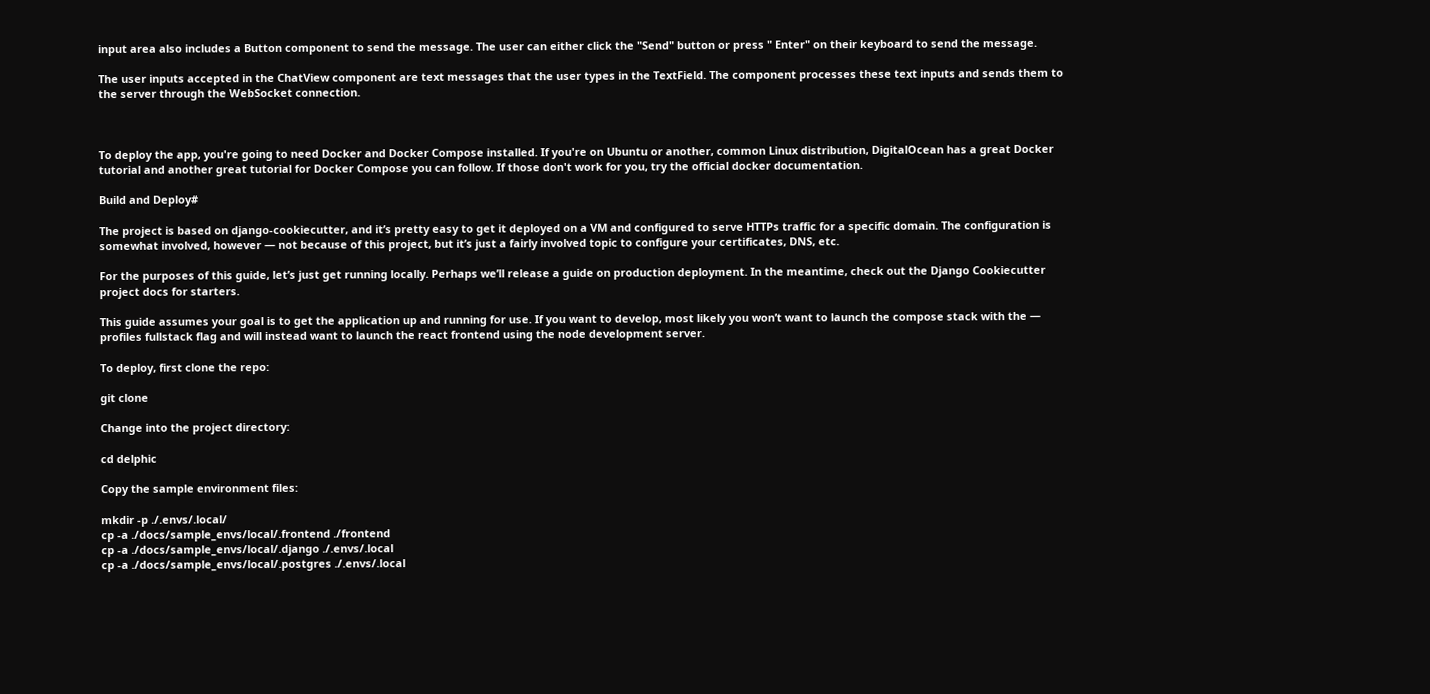input area also includes a Button component to send the message. The user can either click the "Send" button or press " Enter" on their keyboard to send the message.

The user inputs accepted in the ChatView component are text messages that the user types in the TextField. The component processes these text inputs and sends them to the server through the WebSocket connection.



To deploy the app, you're going to need Docker and Docker Compose installed. If you're on Ubuntu or another, common Linux distribution, DigitalOcean has a great Docker tutorial and another great tutorial for Docker Compose you can follow. If those don't work for you, try the official docker documentation.

Build and Deploy#

The project is based on django-cookiecutter, and it’s pretty easy to get it deployed on a VM and configured to serve HTTPs traffic for a specific domain. The configuration is somewhat involved, however — not because of this project, but it’s just a fairly involved topic to configure your certificates, DNS, etc.

For the purposes of this guide, let’s just get running locally. Perhaps we’ll release a guide on production deployment. In the meantime, check out the Django Cookiecutter project docs for starters.

This guide assumes your goal is to get the application up and running for use. If you want to develop, most likely you won’t want to launch the compose stack with the — profiles fullstack flag and will instead want to launch the react frontend using the node development server.

To deploy, first clone the repo:

git clone

Change into the project directory:

cd delphic

Copy the sample environment files:

mkdir -p ./.envs/.local/
cp -a ./docs/sample_envs/local/.frontend ./frontend
cp -a ./docs/sample_envs/local/.django ./.envs/.local
cp -a ./docs/sample_envs/local/.postgres ./.envs/.local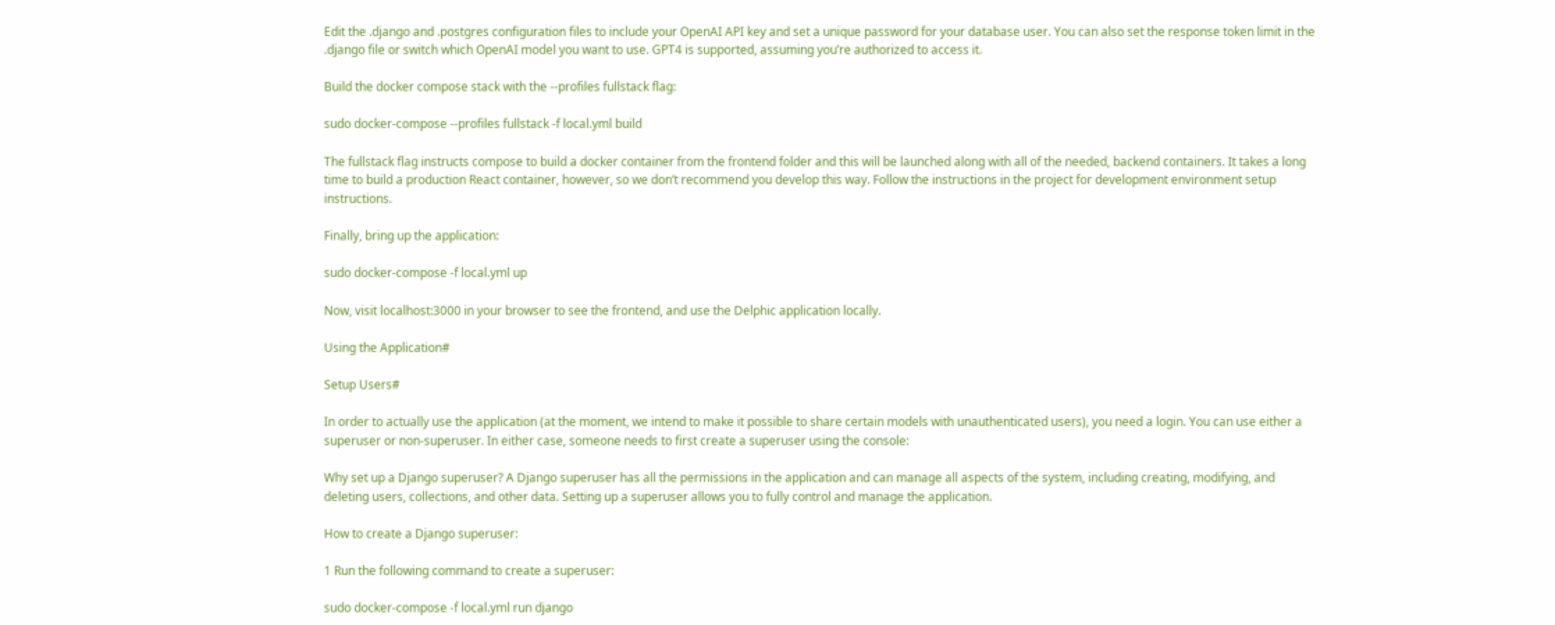Edit the .django and .postgres configuration files to include your OpenAI API key and set a unique password for your database user. You can also set the response token limit in the .django file or switch which OpenAI model you want to use. GPT4 is supported, assuming you’re authorized to access it.

Build the docker compose stack with the --profiles fullstack flag:

sudo docker-compose --profiles fullstack -f local.yml build

The fullstack flag instructs compose to build a docker container from the frontend folder and this will be launched along with all of the needed, backend containers. It takes a long time to build a production React container, however, so we don’t recommend you develop this way. Follow the instructions in the project for development environment setup instructions.

Finally, bring up the application:

sudo docker-compose -f local.yml up

Now, visit localhost:3000 in your browser to see the frontend, and use the Delphic application locally.

Using the Application#

Setup Users#

In order to actually use the application (at the moment, we intend to make it possible to share certain models with unauthenticated users), you need a login. You can use either a superuser or non-superuser. In either case, someone needs to first create a superuser using the console:

Why set up a Django superuser? A Django superuser has all the permissions in the application and can manage all aspects of the system, including creating, modifying, and deleting users, collections, and other data. Setting up a superuser allows you to fully control and manage the application.

How to create a Django superuser:

1 Run the following command to create a superuser:

sudo docker-compose -f local.yml run django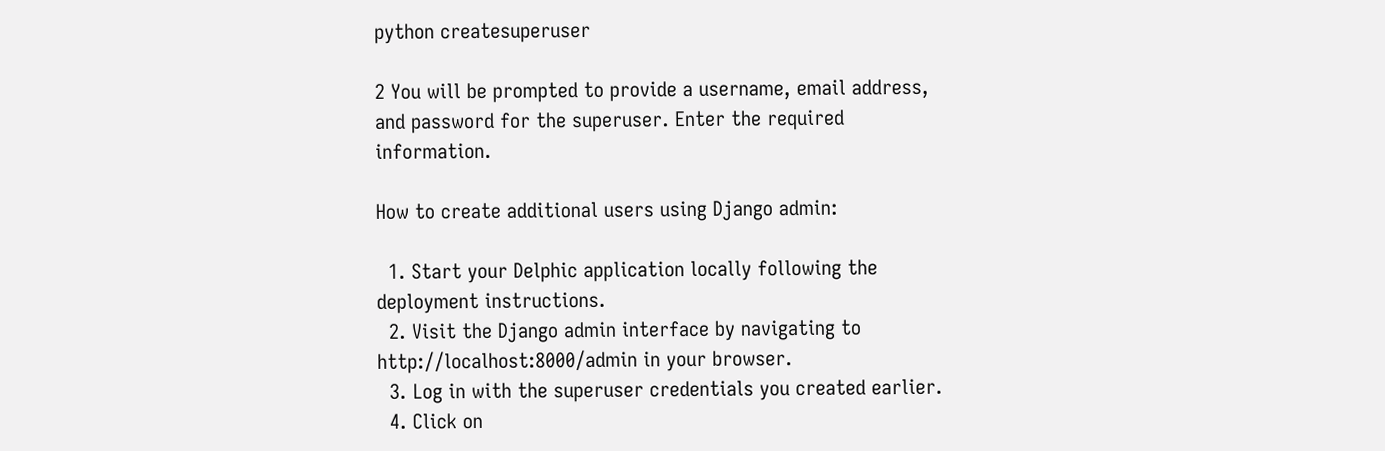python createsuperuser

2 You will be prompted to provide a username, email address, and password for the superuser. Enter the required information.

How to create additional users using Django admin:

  1. Start your Delphic application locally following the deployment instructions.
  2. Visit the Django admin interface by navigating to http://localhost:8000/admin in your browser.
  3. Log in with the superuser credentials you created earlier.
  4. Click on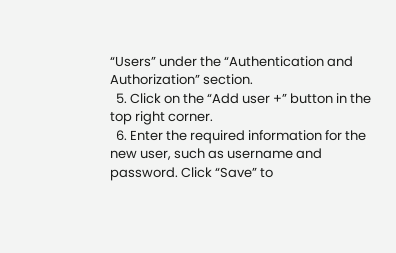“Users” under the “Authentication and Authorization” section.
  5. Click on the “Add user +” button in the top right corner.
  6. Enter the required information for the new user, such as username and password. Click “Save” to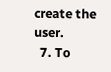create the user.
  7. To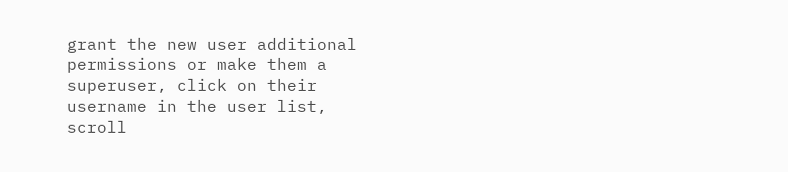grant the new user additional permissions or make them a superuser, click on their username in the user list, scroll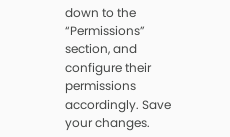down to the “Permissions” section, and configure their permissions accordingly. Save your changes.